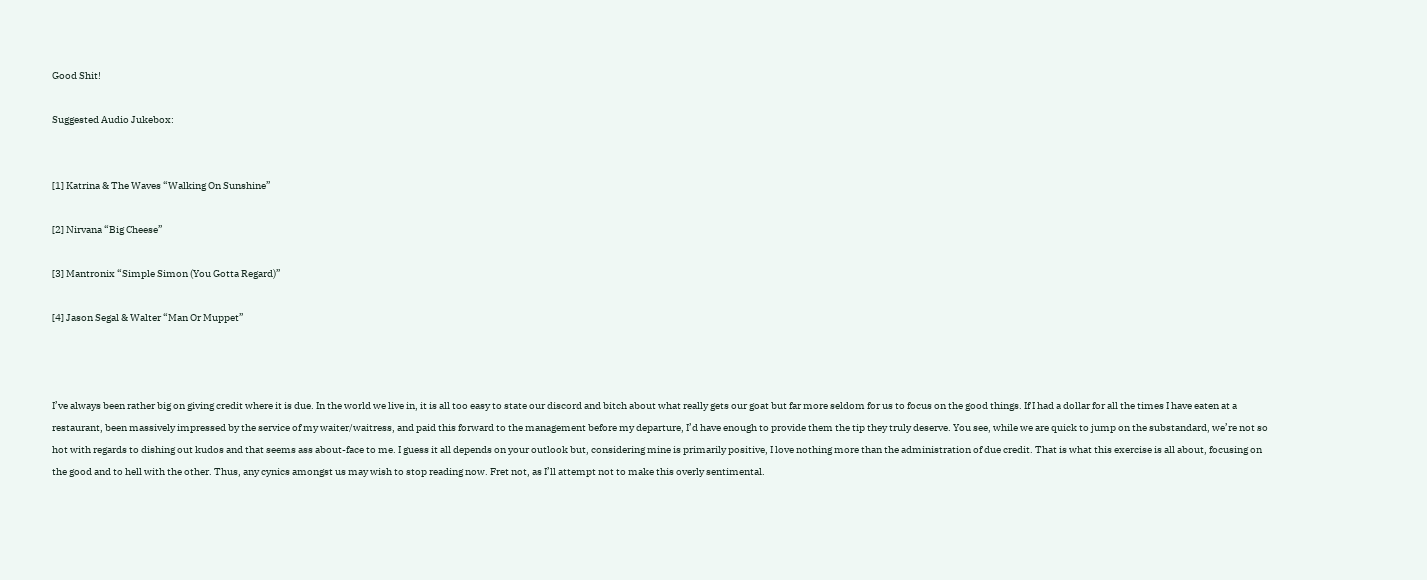Good Shit!

Suggested Audio Jukebox:


[1] Katrina & The Waves “Walking On Sunshine”

[2] Nirvana “Big Cheese”

[3] Mantronix “Simple Simon (You Gotta Regard)”

[4] Jason Segal & Walter “Man Or Muppet”



I’ve always been rather big on giving credit where it is due. In the world we live in, it is all too easy to state our discord and bitch about what really gets our goat but far more seldom for us to focus on the good things. If I had a dollar for all the times I have eaten at a restaurant, been massively impressed by the service of my waiter/waitress, and paid this forward to the management before my departure, I’d have enough to provide them the tip they truly deserve. You see, while we are quick to jump on the substandard, we’re not so hot with regards to dishing out kudos and that seems ass about-face to me. I guess it all depends on your outlook but, considering mine is primarily positive, I love nothing more than the administration of due credit. That is what this exercise is all about, focusing on the good and to hell with the other. Thus, any cynics amongst us may wish to stop reading now. Fret not, as I’ll attempt not to make this overly sentimental.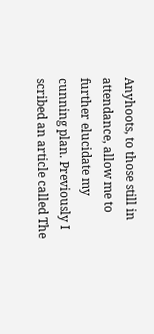Anyhoots, to those still in attendance, allow me to further elucidate my cunning plan. Previously I scribed an article called The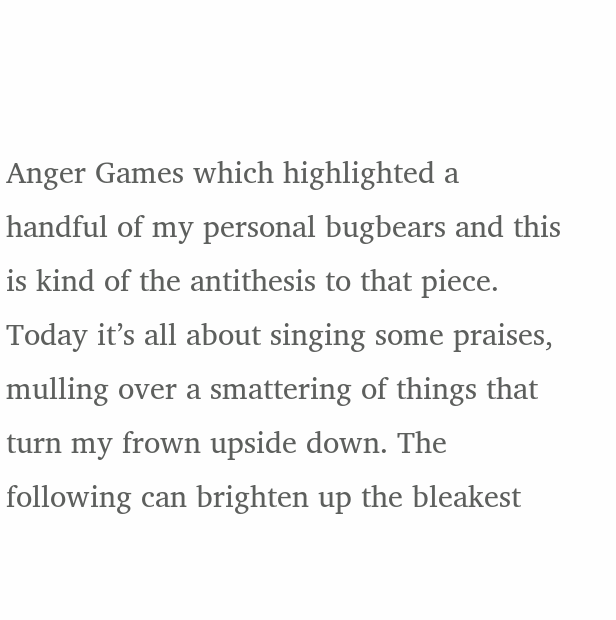Anger Games which highlighted a handful of my personal bugbears and this is kind of the antithesis to that piece. Today it’s all about singing some praises, mulling over a smattering of things that turn my frown upside down. The following can brighten up the bleakest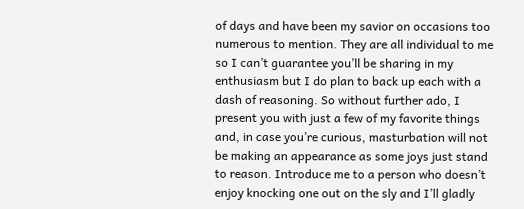of days and have been my savior on occasions too numerous to mention. They are all individual to me so I can’t guarantee you’ll be sharing in my enthusiasm but I do plan to back up each with a dash of reasoning. So without further ado, I present you with just a few of my favorite things and, in case you’re curious, masturbation will not be making an appearance as some joys just stand to reason. Introduce me to a person who doesn’t enjoy knocking one out on the sly and I’ll gladly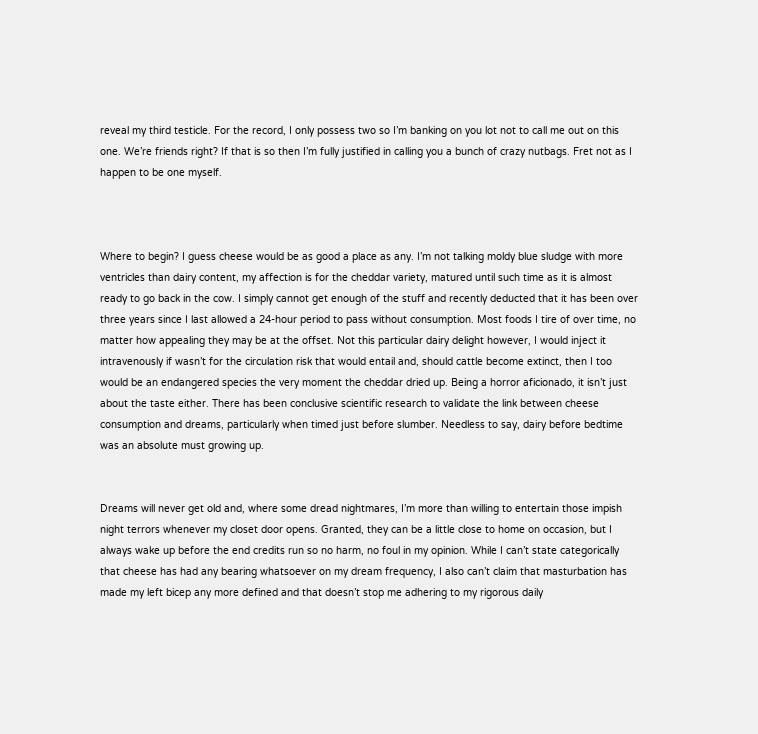reveal my third testicle. For the record, I only possess two so I’m banking on you lot not to call me out on this one. We’re friends right? If that is so then I’m fully justified in calling you a bunch of crazy nutbags. Fret not as I happen to be one myself.



Where to begin? I guess cheese would be as good a place as any. I’m not talking moldy blue sludge with more ventricles than dairy content, my affection is for the cheddar variety, matured until such time as it is almost ready to go back in the cow. I simply cannot get enough of the stuff and recently deducted that it has been over three years since I last allowed a 24-hour period to pass without consumption. Most foods I tire of over time, no matter how appealing they may be at the offset. Not this particular dairy delight however, I would inject it intravenously if wasn’t for the circulation risk that would entail and, should cattle become extinct, then I too would be an endangered species the very moment the cheddar dried up. Being a horror aficionado, it isn’t just about the taste either. There has been conclusive scientific research to validate the link between cheese consumption and dreams, particularly when timed just before slumber. Needless to say, dairy before bedtime was an absolute must growing up.


Dreams will never get old and, where some dread nightmares, I’m more than willing to entertain those impish night terrors whenever my closet door opens. Granted, they can be a little close to home on occasion, but I always wake up before the end credits run so no harm, no foul in my opinion. While I can’t state categorically that cheese has had any bearing whatsoever on my dream frequency, I also can’t claim that masturbation has made my left bicep any more defined and that doesn’t stop me adhering to my rigorous daily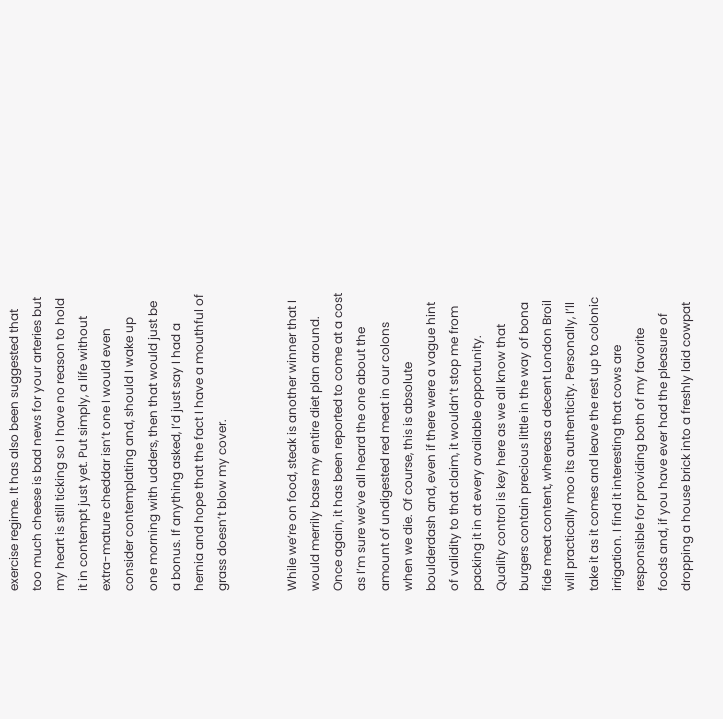exercise regime. It has also been suggested that too much cheese is bad news for your arteries but my heart is still ticking so I have no reason to hold it in contempt just yet. Put simply, a life without extra-mature cheddar isn’t one I would even consider contemplating and, should I wake up one morning with udders, then that would just be a bonus. If anything asked, I’d just say I had a hernia and hope that the fact I have a mouthful of grass doesn’t blow my cover.


While we’re on food, steak is another winner that I would merrily base my entire diet plan around. Once again, it has been reported to come at a cost as I’m sure we’ve all heard the one about the amount of undigested red meat in our colons when we die. Of course, this is absolute boulderdash and, even if there were a vague hint of validity to that claim, it wouldn’t stop me from packing it in at every available opportunity. Quality control is key here as we all know that burgers contain precious little in the way of bona fide meat content, whereas a decent London Broil will practically moo its authenticity. Personally, I’ll take it as it comes and leave the rest up to colonic irrigation. I find it interesting that cows are responsible for providing both of my favorite foods and, if you have ever had the pleasure of dropping a house brick into a freshly laid cowpat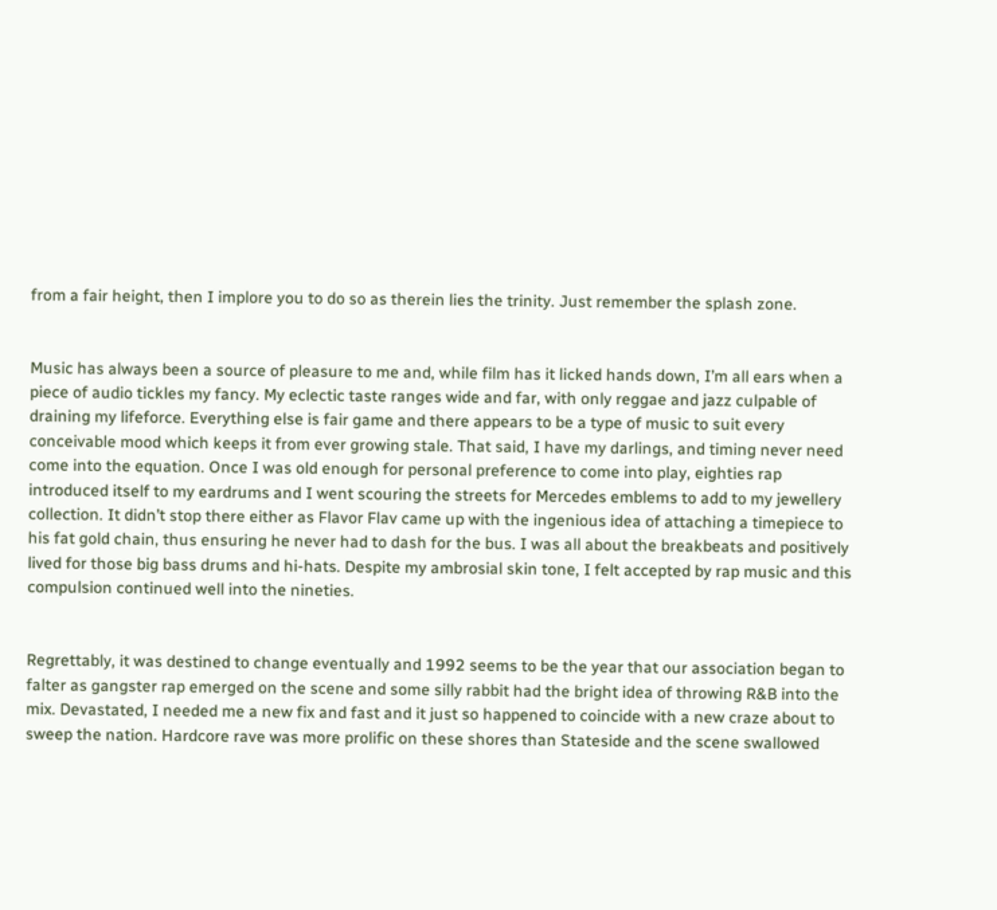from a fair height, then I implore you to do so as therein lies the trinity. Just remember the splash zone.


Music has always been a source of pleasure to me and, while film has it licked hands down, I’m all ears when a piece of audio tickles my fancy. My eclectic taste ranges wide and far, with only reggae and jazz culpable of draining my lifeforce. Everything else is fair game and there appears to be a type of music to suit every conceivable mood which keeps it from ever growing stale. That said, I have my darlings, and timing never need come into the equation. Once I was old enough for personal preference to come into play, eighties rap introduced itself to my eardrums and I went scouring the streets for Mercedes emblems to add to my jewellery collection. It didn’t stop there either as Flavor Flav came up with the ingenious idea of attaching a timepiece to his fat gold chain, thus ensuring he never had to dash for the bus. I was all about the breakbeats and positively lived for those big bass drums and hi-hats. Despite my ambrosial skin tone, I felt accepted by rap music and this compulsion continued well into the nineties.


Regrettably, it was destined to change eventually and 1992 seems to be the year that our association began to falter as gangster rap emerged on the scene and some silly rabbit had the bright idea of throwing R&B into the mix. Devastated, I needed me a new fix and fast and it just so happened to coincide with a new craze about to sweep the nation. Hardcore rave was more prolific on these shores than Stateside and the scene swallowed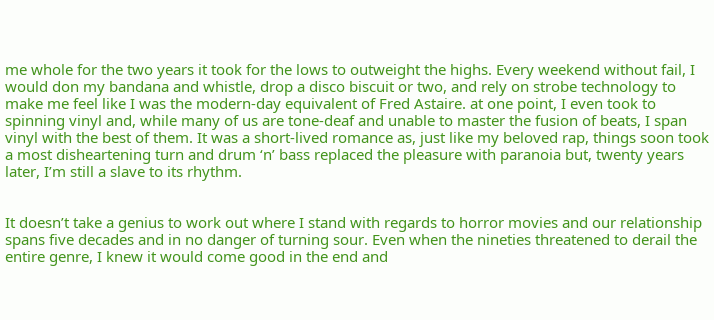me whole for the two years it took for the lows to outweight the highs. Every weekend without fail, I would don my bandana and whistle, drop a disco biscuit or two, and rely on strobe technology to make me feel like I was the modern-day equivalent of Fred Astaire. at one point, I even took to spinning vinyl and, while many of us are tone-deaf and unable to master the fusion of beats, I span vinyl with the best of them. It was a short-lived romance as, just like my beloved rap, things soon took a most disheartening turn and drum ‘n’ bass replaced the pleasure with paranoia but, twenty years later, I’m still a slave to its rhythm.


It doesn’t take a genius to work out where I stand with regards to horror movies and our relationship spans five decades and in no danger of turning sour. Even when the nineties threatened to derail the entire genre, I knew it would come good in the end and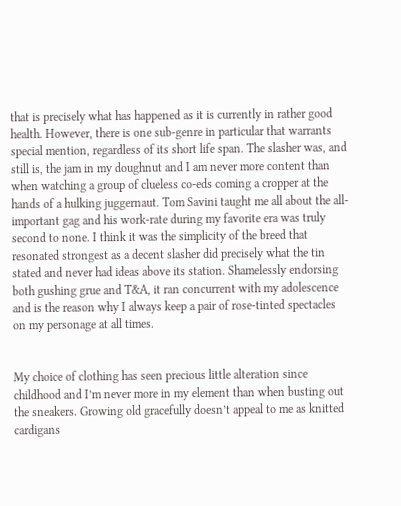that is precisely what has happened as it is currently in rather good health. However, there is one sub-genre in particular that warrants special mention, regardless of its short life span. The slasher was, and still is, the jam in my doughnut and I am never more content than when watching a group of clueless co-eds coming a cropper at the hands of a hulking juggernaut. Tom Savini taught me all about the all-important gag and his work-rate during my favorite era was truly second to none. I think it was the simplicity of the breed that resonated strongest as a decent slasher did precisely what the tin stated and never had ideas above its station. Shamelessly endorsing both gushing grue and T&A, it ran concurrent with my adolescence and is the reason why I always keep a pair of rose-tinted spectacles on my personage at all times.


My choice of clothing has seen precious little alteration since childhood and I’m never more in my element than when busting out the sneakers. Growing old gracefully doesn’t appeal to me as knitted cardigans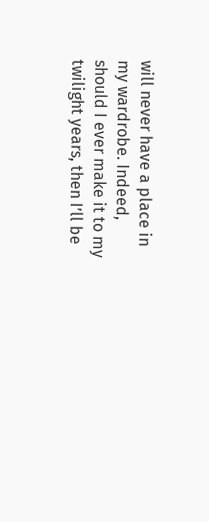will never have a place in my wardrobe. Indeed, should I ever make it to my twilight years, then I’ll be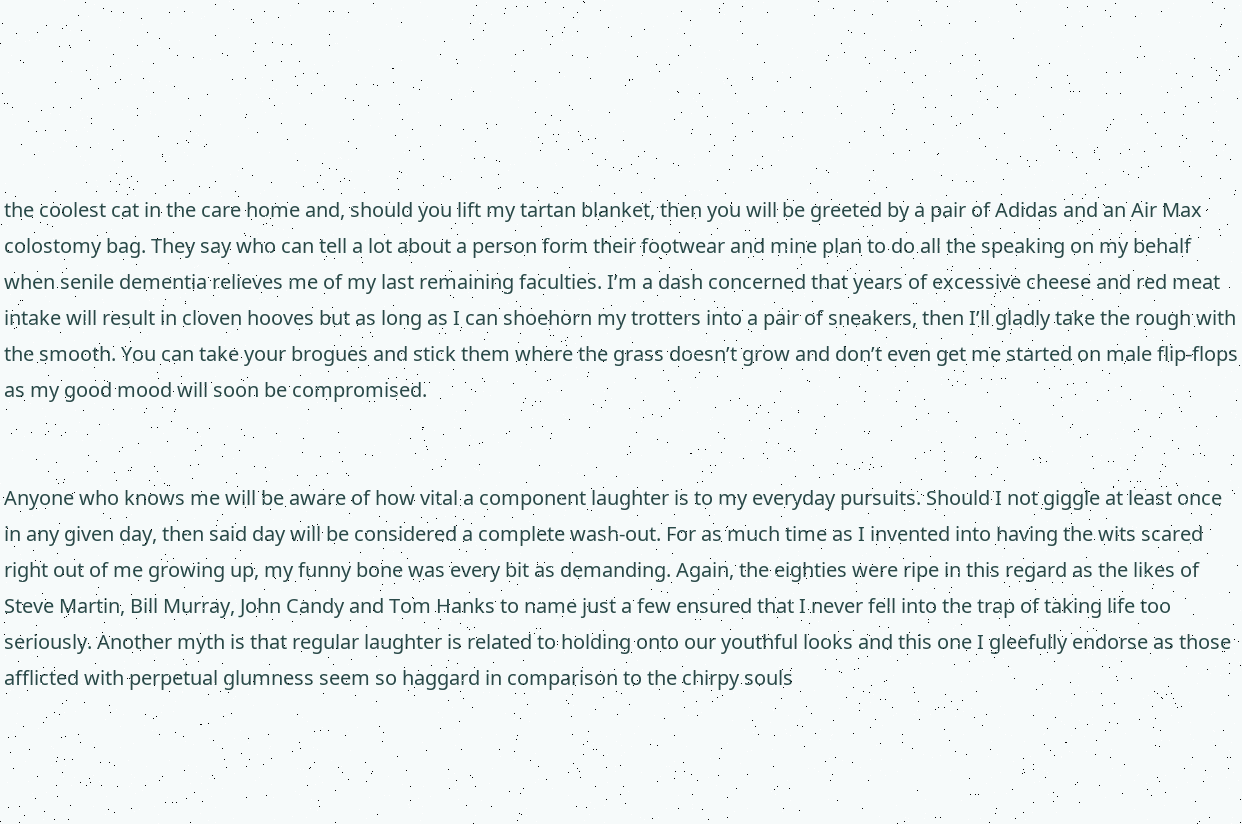the coolest cat in the care home and, should you lift my tartan blanket, then you will be greeted by a pair of Adidas and an Air Max colostomy bag. They say who can tell a lot about a person form their footwear and mine plan to do all the speaking on my behalf when senile dementia relieves me of my last remaining faculties. I’m a dash concerned that years of excessive cheese and red meat intake will result in cloven hooves but as long as I can shoehorn my trotters into a pair of sneakers, then I’ll gladly take the rough with the smooth. You can take your brogues and stick them where the grass doesn’t grow and don’t even get me started on male flip-flops as my good mood will soon be compromised.


Anyone who knows me will be aware of how vital a component laughter is to my everyday pursuits. Should I not giggle at least once in any given day, then said day will be considered a complete wash-out. For as much time as I invented into having the wits scared right out of me growing up, my funny bone was every bit as demanding. Again, the eighties were ripe in this regard as the likes of Steve Martin, Bill Murray, John Candy and Tom Hanks to name just a few ensured that I never fell into the trap of taking life too seriously. Another myth is that regular laughter is related to holding onto our youthful looks and this one I gleefully endorse as those afflicted with perpetual glumness seem so haggard in comparison to the chirpy souls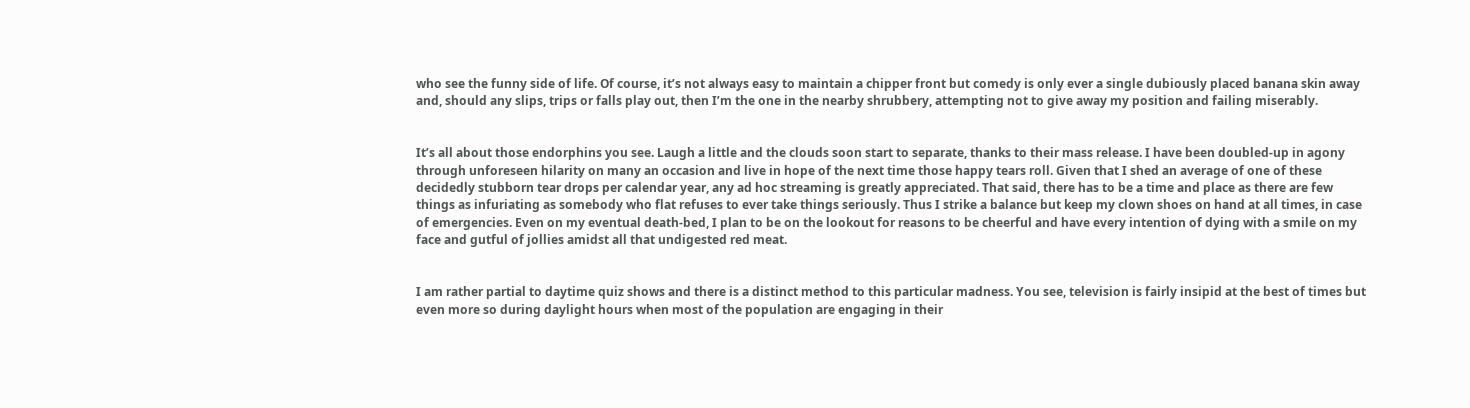who see the funny side of life. Of course, it’s not always easy to maintain a chipper front but comedy is only ever a single dubiously placed banana skin away and, should any slips, trips or falls play out, then I’m the one in the nearby shrubbery, attempting not to give away my position and failing miserably.


It’s all about those endorphins you see. Laugh a little and the clouds soon start to separate, thanks to their mass release. I have been doubled-up in agony through unforeseen hilarity on many an occasion and live in hope of the next time those happy tears roll. Given that I shed an average of one of these decidedly stubborn tear drops per calendar year, any ad hoc streaming is greatly appreciated. That said, there has to be a time and place as there are few things as infuriating as somebody who flat refuses to ever take things seriously. Thus I strike a balance but keep my clown shoes on hand at all times, in case of emergencies. Even on my eventual death-bed, I plan to be on the lookout for reasons to be cheerful and have every intention of dying with a smile on my face and gutful of jollies amidst all that undigested red meat.


I am rather partial to daytime quiz shows and there is a distinct method to this particular madness. You see, television is fairly insipid at the best of times but even more so during daylight hours when most of the population are engaging in their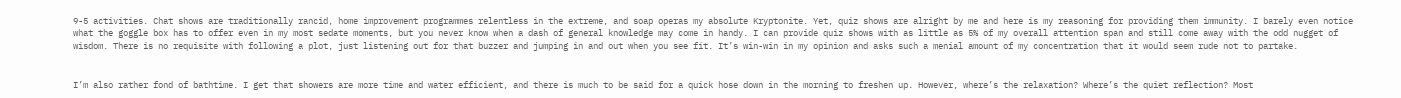9-5 activities. Chat shows are traditionally rancid, home improvement programmes relentless in the extreme, and soap operas my absolute Kryptonite. Yet, quiz shows are alright by me and here is my reasoning for providing them immunity. I barely even notice what the goggle box has to offer even in my most sedate moments, but you never know when a dash of general knowledge may come in handy. I can provide quiz shows with as little as 5% of my overall attention span and still come away with the odd nugget of wisdom. There is no requisite with following a plot, just listening out for that buzzer and jumping in and out when you see fit. It’s win-win in my opinion and asks such a menial amount of my concentration that it would seem rude not to partake.


I’m also rather fond of bathtime. I get that showers are more time and water efficient, and there is much to be said for a quick hose down in the morning to freshen up. However, where’s the relaxation? Where’s the quiet reflection? Most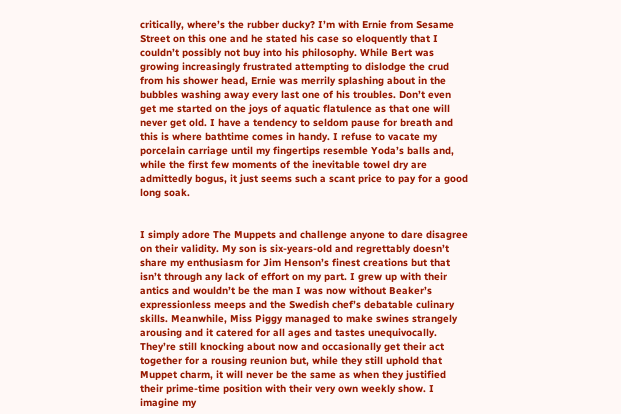critically, where’s the rubber ducky? I’m with Ernie from Sesame Street on this one and he stated his case so eloquently that I couldn’t possibly not buy into his philosophy. While Bert was growing increasingly frustrated attempting to dislodge the crud from his shower head, Ernie was merrily splashing about in the bubbles washing away every last one of his troubles. Don’t even get me started on the joys of aquatic flatulence as that one will never get old. I have a tendency to seldom pause for breath and this is where bathtime comes in handy. I refuse to vacate my porcelain carriage until my fingertips resemble Yoda’s balls and, while the first few moments of the inevitable towel dry are admittedly bogus, it just seems such a scant price to pay for a good long soak.


I simply adore The Muppets and challenge anyone to dare disagree on their validity. My son is six-years-old and regrettably doesn’t share my enthusiasm for Jim Henson’s finest creations but that isn’t through any lack of effort on my part. I grew up with their antics and wouldn’t be the man I was now without Beaker’s expressionless meeps and the Swedish chef’s debatable culinary skills. Meanwhile, Miss Piggy managed to make swines strangely arousing and it catered for all ages and tastes unequivocally. They’re still knocking about now and occasionally get their act together for a rousing reunion but, while they still uphold that Muppet charm, it will never be the same as when they justified their prime-time position with their very own weekly show. I imagine my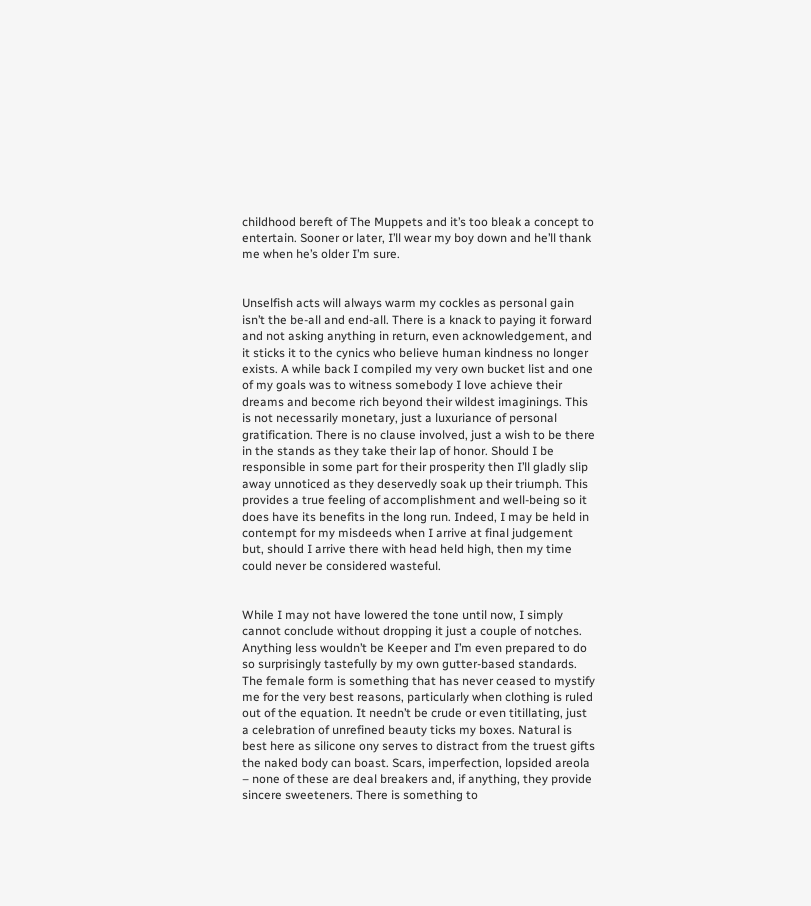childhood bereft of The Muppets and it’s too bleak a concept to entertain. Sooner or later, I’ll wear my boy down and he’ll thank me when he’s older I’m sure.


Unselfish acts will always warm my cockles as personal gain isn’t the be-all and end-all. There is a knack to paying it forward and not asking anything in return, even acknowledgement, and it sticks it to the cynics who believe human kindness no longer exists. A while back I compiled my very own bucket list and one of my goals was to witness somebody I love achieve their dreams and become rich beyond their wildest imaginings. This is not necessarily monetary, just a luxuriance of personal gratification. There is no clause involved, just a wish to be there in the stands as they take their lap of honor. Should I be responsible in some part for their prosperity then I’ll gladly slip away unnoticed as they deservedly soak up their triumph. This provides a true feeling of accomplishment and well-being so it does have its benefits in the long run. Indeed, I may be held in contempt for my misdeeds when I arrive at final judgement but, should I arrive there with head held high, then my time could never be considered wasteful.


While I may not have lowered the tone until now, I simply cannot conclude without dropping it just a couple of notches. Anything less wouldn’t be Keeper and I’m even prepared to do so surprisingly tastefully by my own gutter-based standards. The female form is something that has never ceased to mystify me for the very best reasons, particularly when clothing is ruled out of the equation. It needn’t be crude or even titillating, just a celebration of unrefined beauty ticks my boxes. Natural is best here as silicone ony serves to distract from the truest gifts the naked body can boast. Scars, imperfection, lopsided areola – none of these are deal breakers and, if anything, they provide sincere sweeteners. There is something to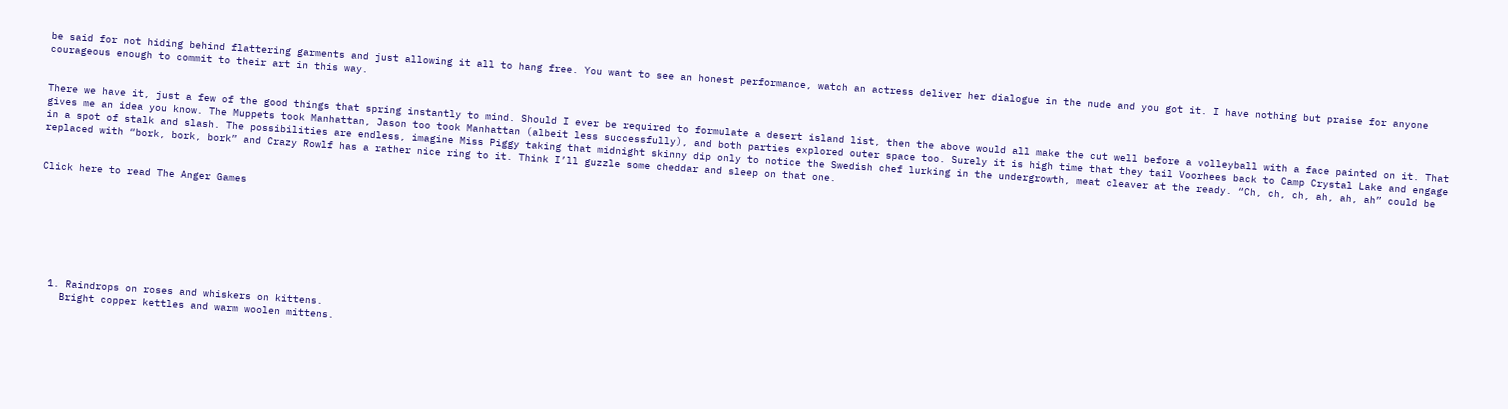be said for not hiding behind flattering garments and just allowing it all to hang free. You want to see an honest performance, watch an actress deliver her dialogue in the nude and you got it. I have nothing but praise for anyone courageous enough to commit to their art in this way.


There we have it, just a few of the good things that spring instantly to mind. Should I ever be required to formulate a desert island list, then the above would all make the cut well before a volleyball with a face painted on it. That gives me an idea you know. The Muppets took Manhattan, Jason too took Manhattan (albeit less successfully), and both parties explored outer space too. Surely it is high time that they tail Voorhees back to Camp Crystal Lake and engage in a spot of stalk and slash. The possibilities are endless, imagine Miss Piggy taking that midnight skinny dip only to notice the Swedish chef lurking in the undergrowth, meat cleaver at the ready. “Ch, ch, ch, ah, ah, ah” could be replaced with “bork, bork, bork” and Crazy Rowlf has a rather nice ring to it. Think I’ll guzzle some cheddar and sleep on that one.


Click here to read The Anger Games








  1. Raindrops on roses and whiskers on kittens.
    Bright copper kettles and warm woolen mittens.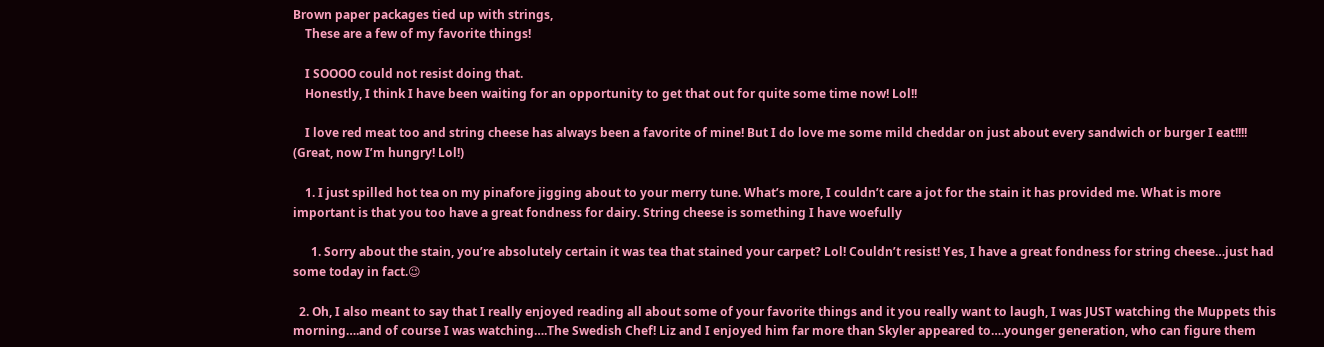Brown paper packages tied up with strings,
    These are a few of my favorite things!

    I SOOOO could not resist doing that.
    Honestly, I think I have been waiting for an opportunity to get that out for quite some time now! Lol!!

    I love red meat too and string cheese has always been a favorite of mine! But I do love me some mild cheddar on just about every sandwich or burger I eat!!!! (Great, now I’m hungry! Lol!)

    1. I just spilled hot tea on my pinafore jigging about to your merry tune. What’s more, I couldn’t care a jot for the stain it has provided me. What is more important is that you too have a great fondness for dairy. String cheese is something I have woefully

      1. Sorry about the stain, you’re absolutely certain it was tea that stained your carpet? Lol! Couldn’t resist! Yes, I have a great fondness for string cheese…just had some today in fact.😉

  2. Oh, I also meant to say that I really enjoyed reading all about some of your favorite things and it you really want to laugh, I was JUST watching the Muppets this morning….and of course I was watching….The Swedish Chef! Liz and I enjoyed him far more than Skyler appeared to….younger generation, who can figure them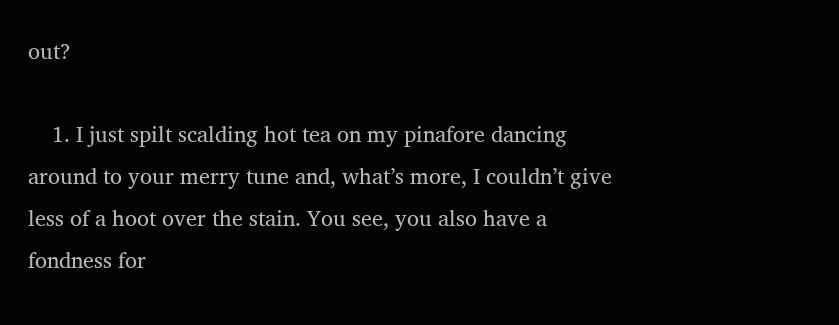out?

    1. I just spilt scalding hot tea on my pinafore dancing around to your merry tune and, what’s more, I couldn’t give less of a hoot over the stain. You see, you also have a fondness for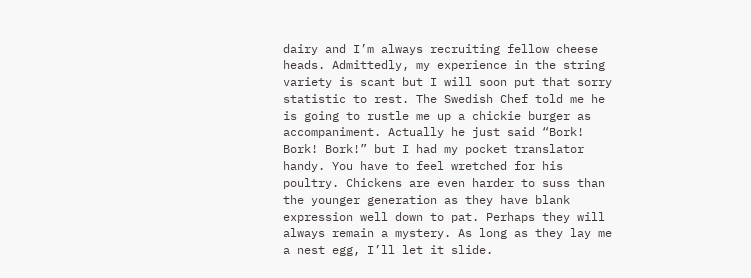dairy and I’m always recruiting fellow cheese heads. Admittedly, my experience in the string variety is scant but I will soon put that sorry statistic to rest. The Swedish Chef told me he is going to rustle me up a chickie burger as accompaniment. Actually he just said “Bork! Bork! Bork!” but I had my pocket translator handy. You have to feel wretched for his poultry. Chickens are even harder to suss than the younger generation as they have blank expression well down to pat. Perhaps they will always remain a mystery. As long as they lay me a nest egg, I’ll let it slide.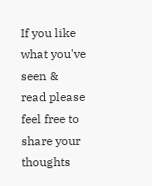If you like what you've seen & read please feel free to share your thoughts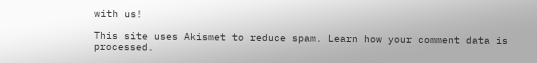with us!

This site uses Akismet to reduce spam. Learn how your comment data is processed.